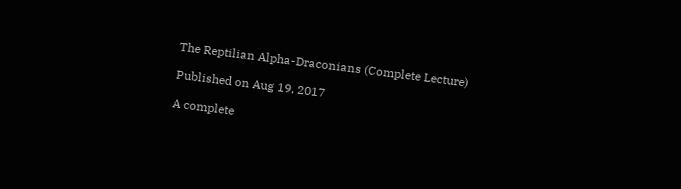The Reptilian Alpha-Draconians (Complete Lecture)

Published on Aug 19, 2017

A complete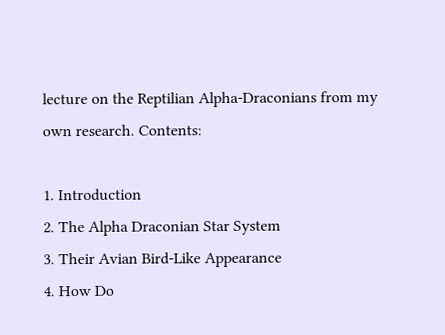lecture on the Reptilian Alpha-Draconians from my own research. Contents:

1. Introduction
2. The Alpha Draconian Star System
3. Their Avian Bird-Like Appearance
4. How Do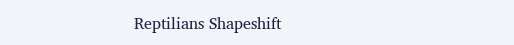Reptilians Shapeshift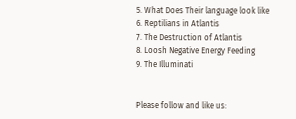5. What Does Their language look like
6. Reptilians in Atlantis
7. The Destruction of Atlantis
8. Loosh Negative Energy Feeding
9. The Illuminati


Please follow and like us: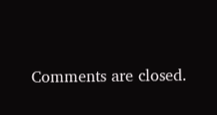Comments are closed.